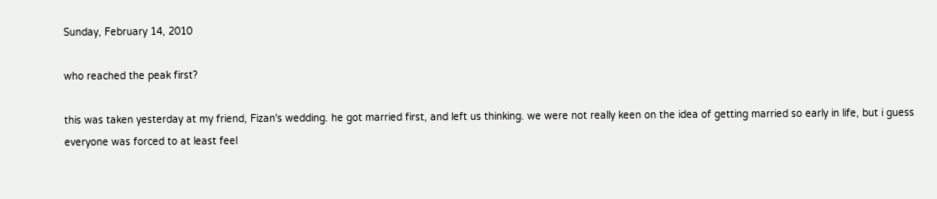Sunday, February 14, 2010

who reached the peak first?

this was taken yesterday at my friend, Fizan's wedding. he got married first, and left us thinking. we were not really keen on the idea of getting married so early in life, but i guess everyone was forced to at least feel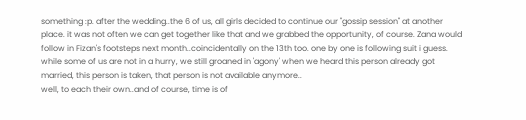something :p. after the wedding..the 6 of us, all girls decided to continue our "gossip session" at another place. it was not often we can get together like that and we grabbed the opportunity, of course. Zana would follow in Fizan's footsteps next month..coincidentally on the 13th too. one by one is following suit i guess. while some of us are not in a hurry, we still groaned in 'agony' when we heard this person already got married, this person is taken, that person is not available anymore..
well, to each their own..and of course, time is of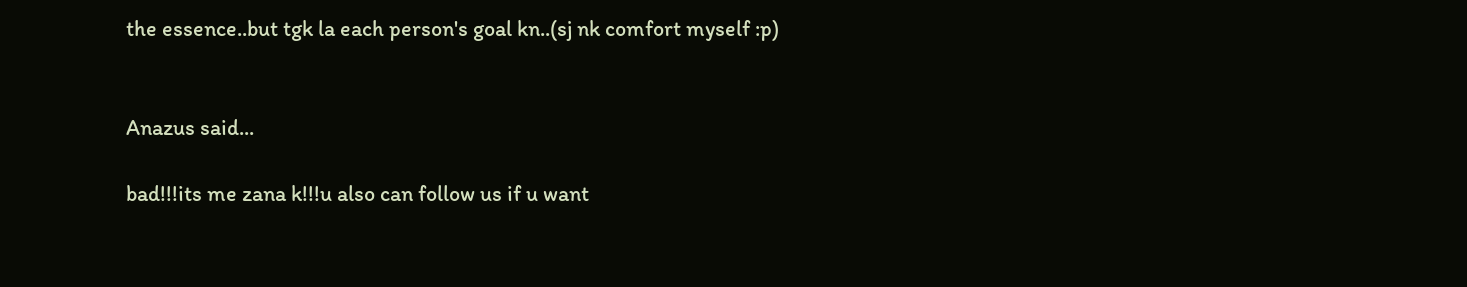the essence..but tgk la each person's goal kn..(sj nk comfort myself :p)


Anazus said...

bad!!!its me zana k!!!u also can follow us if u want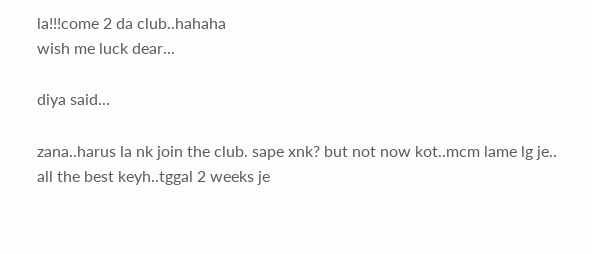la!!!come 2 da club..hahaha
wish me luck dear...

diya said...

zana..harus la nk join the club. sape xnk? but not now kot..mcm lame lg je..
all the best keyh..tggal 2 weeks je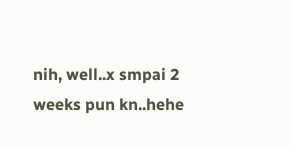nih, well..x smpai 2 weeks pun kn..hehe